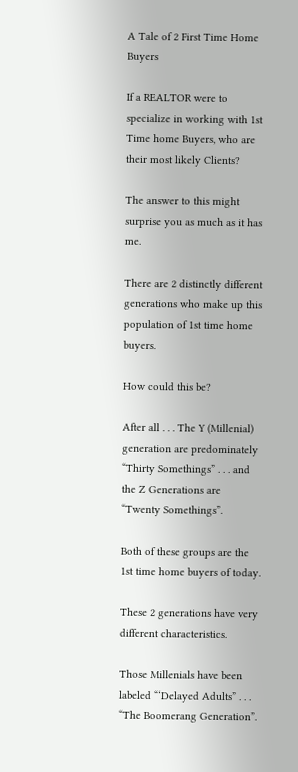A Tale of 2 First Time Home Buyers

If a REALTOR were to specialize in working with 1st Time home Buyers, who are their most likely Clients?

The answer to this might surprise you as much as it has me.

There are 2 distinctly different generations who make up this population of 1st time home buyers.

How could this be?

After all . . . The Y (Millenial) generation are predominately “Thirty Somethings” . . . and the Z Generations are “Twenty Somethings”.

Both of these groups are the 1st time home buyers of today.

These 2 generations have very different characteristics.

Those Millenials have been labeled “‘Delayed Adults” . . . “The Boomerang Generation”.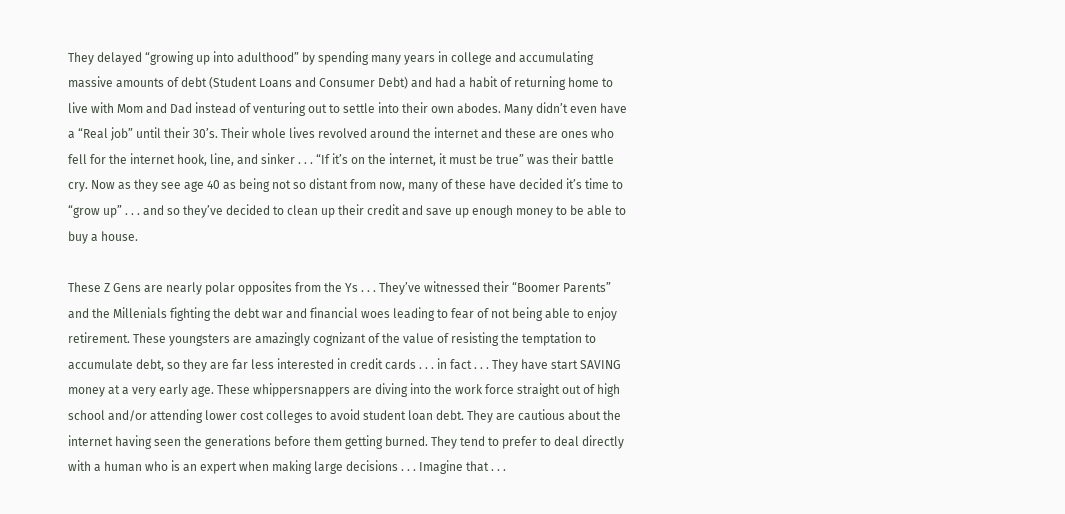They delayed “growing up into adulthood” by spending many years in college and accumulating massive amounts of debt (Student Loans and Consumer Debt) and had a habit of returning home to live with Mom and Dad instead of venturing out to settle into their own abodes. Many didn’t even have a “Real job” until their 30’s. Their whole lives revolved around the internet and these are ones who fell for the internet hook, line, and sinker . . . “If it’s on the internet, it must be true” was their battle cry. Now as they see age 40 as being not so distant from now, many of these have decided it’s time to “grow up” . . . and so they’ve decided to clean up their credit and save up enough money to be able to buy a house.

These Z Gens are nearly polar opposites from the Ys . . . They’ve witnessed their “Boomer Parents” and the Millenials fighting the debt war and financial woes leading to fear of not being able to enjoy retirement. These youngsters are amazingly cognizant of the value of resisting the temptation to accumulate debt, so they are far less interested in credit cards . . . in fact . . . They have start SAVING money at a very early age. These whippersnappers are diving into the work force straight out of high school and/or attending lower cost colleges to avoid student loan debt. They are cautious about the internet having seen the generations before them getting burned. They tend to prefer to deal directly with a human who is an expert when making large decisions . . . Imagine that . . .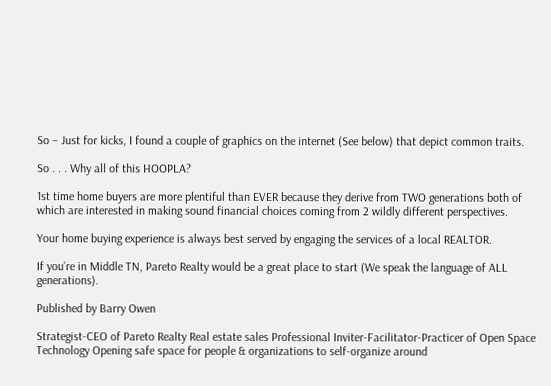So – Just for kicks, I found a couple of graphics on the internet (See below) that depict common traits.

So . . . Why all of this HOOPLA?

1st time home buyers are more plentiful than EVER because they derive from TWO generations both of which are interested in making sound financial choices coming from 2 wildly different perspectives.

Your home buying experience is always best served by engaging the services of a local REALTOR.

If you’re in Middle TN, Pareto Realty would be a great place to start (We speak the language of ALL generations).

Published by Barry Owen

Strategist-CEO of Pareto Realty Real estate sales Professional Inviter-Facilitator-Practicer of Open Space Technology Opening safe space for people & organizations to self-organize around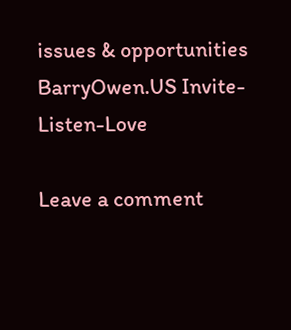issues & opportunities BarryOwen.US Invite-Listen-Love

Leave a comment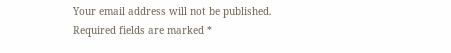Your email address will not be published. Required fields are marked *